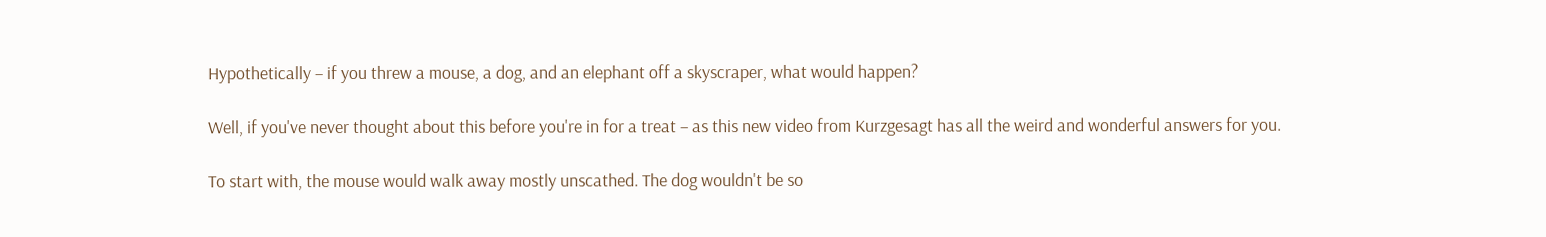Hypothetically – if you threw a mouse, a dog, and an elephant off a skyscraper, what would happen?

Well, if you've never thought about this before you're in for a treat – as this new video from Kurzgesagt has all the weird and wonderful answers for you.

To start with, the mouse would walk away mostly unscathed. The dog wouldn't be so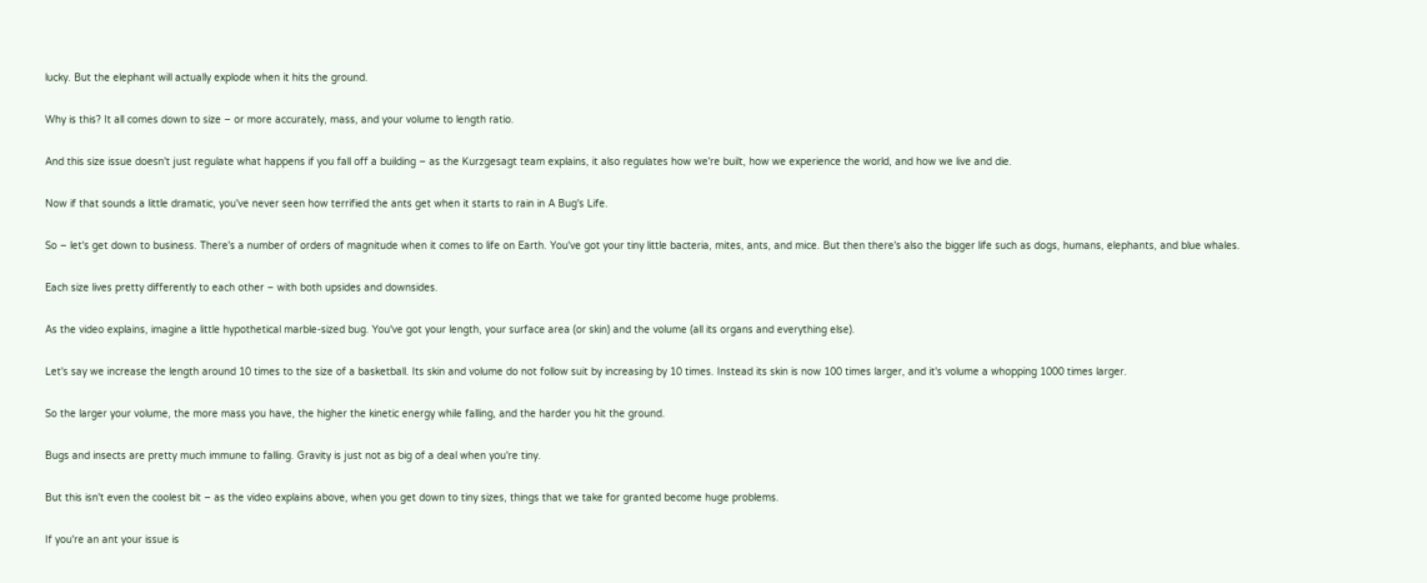lucky. But the elephant will actually explode when it hits the ground.

Why is this? It all comes down to size – or more accurately, mass, and your volume to length ratio.

And this size issue doesn't just regulate what happens if you fall off a building – as the Kurzgesagt team explains, it also regulates how we're built, how we experience the world, and how we live and die.

Now if that sounds a little dramatic, you've never seen how terrified the ants get when it starts to rain in A Bug's Life.

So – let's get down to business. There's a number of orders of magnitude when it comes to life on Earth. You've got your tiny little bacteria, mites, ants, and mice. But then there's also the bigger life such as dogs, humans, elephants, and blue whales.

Each size lives pretty differently to each other – with both upsides and downsides.

As the video explains, imagine a little hypothetical marble-sized bug. You've got your length, your surface area (or skin) and the volume (all its organs and everything else).

Let's say we increase the length around 10 times to the size of a basketball. Its skin and volume do not follow suit by increasing by 10 times. Instead its skin is now 100 times larger, and it's volume a whopping 1000 times larger.

So the larger your volume, the more mass you have, the higher the kinetic energy while falling, and the harder you hit the ground.

Bugs and insects are pretty much immune to falling. Gravity is just not as big of a deal when you're tiny.

But this isn't even the coolest bit – as the video explains above, when you get down to tiny sizes, things that we take for granted become huge problems.

If you're an ant your issue is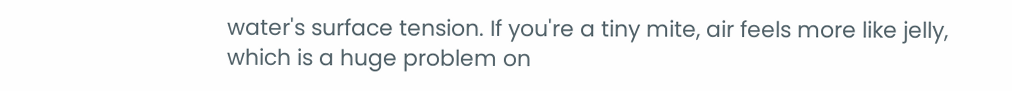water's surface tension. If you're a tiny mite, air feels more like jelly, which is a huge problem on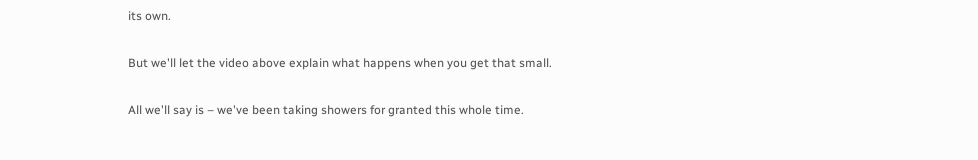its own.

But we'll let the video above explain what happens when you get that small.

All we'll say is – we've been taking showers for granted this whole time.